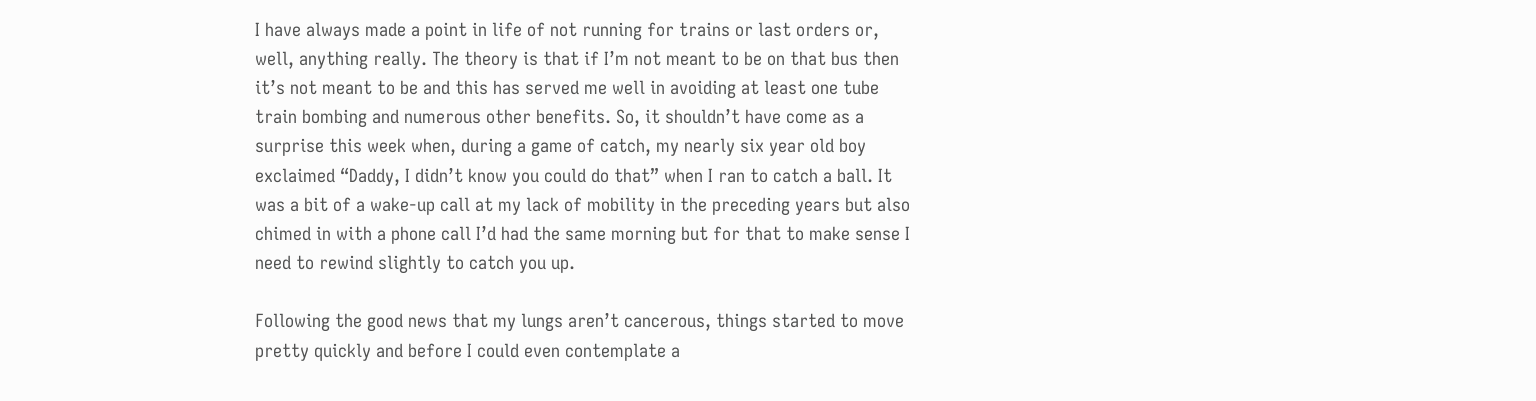I have always made a point in life of not running for trains or last orders or, well, anything really. The theory is that if I’m not meant to be on that bus then it’s not meant to be and this has served me well in avoiding at least one tube train bombing and numerous other benefits. So, it shouldn’t have come as a surprise this week when, during a game of catch, my nearly six year old boy exclaimed “Daddy, I didn’t know you could do that” when I ran to catch a ball. It was a bit of a wake-up call at my lack of mobility in the preceding years but also chimed in with a phone call I’d had the same morning but for that to make sense I need to rewind slightly to catch you up.

Following the good news that my lungs aren’t cancerous, things started to move pretty quickly and before I could even contemplate a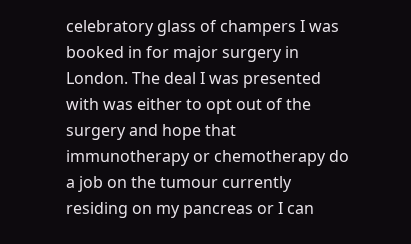celebratory glass of champers I was booked in for major surgery in London. The deal I was presented with was either to opt out of the surgery and hope that immunotherapy or chemotherapy do a job on the tumour currently residing on my pancreas or I can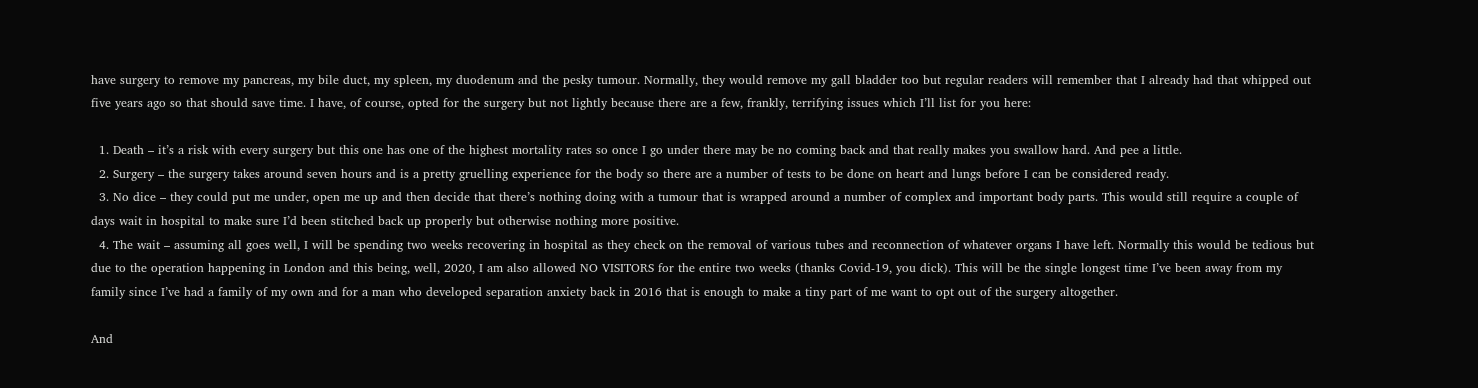have surgery to remove my pancreas, my bile duct, my spleen, my duodenum and the pesky tumour. Normally, they would remove my gall bladder too but regular readers will remember that I already had that whipped out five years ago so that should save time. I have, of course, opted for the surgery but not lightly because there are a few, frankly, terrifying issues which I’ll list for you here:

  1. Death – it’s a risk with every surgery but this one has one of the highest mortality rates so once I go under there may be no coming back and that really makes you swallow hard. And pee a little.
  2. Surgery – the surgery takes around seven hours and is a pretty gruelling experience for the body so there are a number of tests to be done on heart and lungs before I can be considered ready.
  3. No dice – they could put me under, open me up and then decide that there’s nothing doing with a tumour that is wrapped around a number of complex and important body parts. This would still require a couple of days wait in hospital to make sure I’d been stitched back up properly but otherwise nothing more positive.
  4. The wait – assuming all goes well, I will be spending two weeks recovering in hospital as they check on the removal of various tubes and reconnection of whatever organs I have left. Normally this would be tedious but due to the operation happening in London and this being, well, 2020, I am also allowed NO VISITORS for the entire two weeks (thanks Covid-19, you dick). This will be the single longest time I’ve been away from my family since I’ve had a family of my own and for a man who developed separation anxiety back in 2016 that is enough to make a tiny part of me want to opt out of the surgery altogether.

And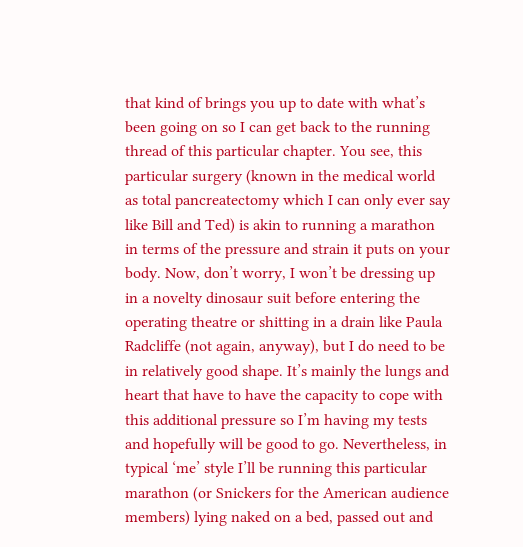that kind of brings you up to date with what’s been going on so I can get back to the running thread of this particular chapter. You see, this particular surgery (known in the medical world as total pancreatectomy which I can only ever say like Bill and Ted) is akin to running a marathon in terms of the pressure and strain it puts on your body. Now, don’t worry, I won’t be dressing up in a novelty dinosaur suit before entering the operating theatre or shitting in a drain like Paula Radcliffe (not again, anyway), but I do need to be in relatively good shape. It’s mainly the lungs and heart that have to have the capacity to cope with this additional pressure so I’m having my tests and hopefully will be good to go. Nevertheless, in typical ‘me’ style I’ll be running this particular marathon (or Snickers for the American audience members) lying naked on a bed, passed out and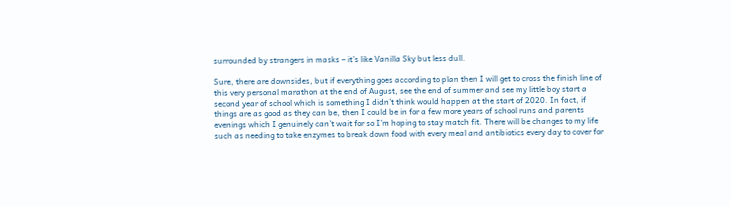surrounded by strangers in masks – it’s like Vanilla Sky but less dull.

Sure, there are downsides, but if everything goes according to plan then I will get to cross the finish line of this very personal marathon at the end of August, see the end of summer and see my little boy start a second year of school which is something I didn’t think would happen at the start of 2020. In fact, if things are as good as they can be, then I could be in for a few more years of school runs and parents evenings which I genuinely can’t wait for so I’m hoping to stay match fit. There will be changes to my life such as needing to take enzymes to break down food with every meal and antibiotics every day to cover for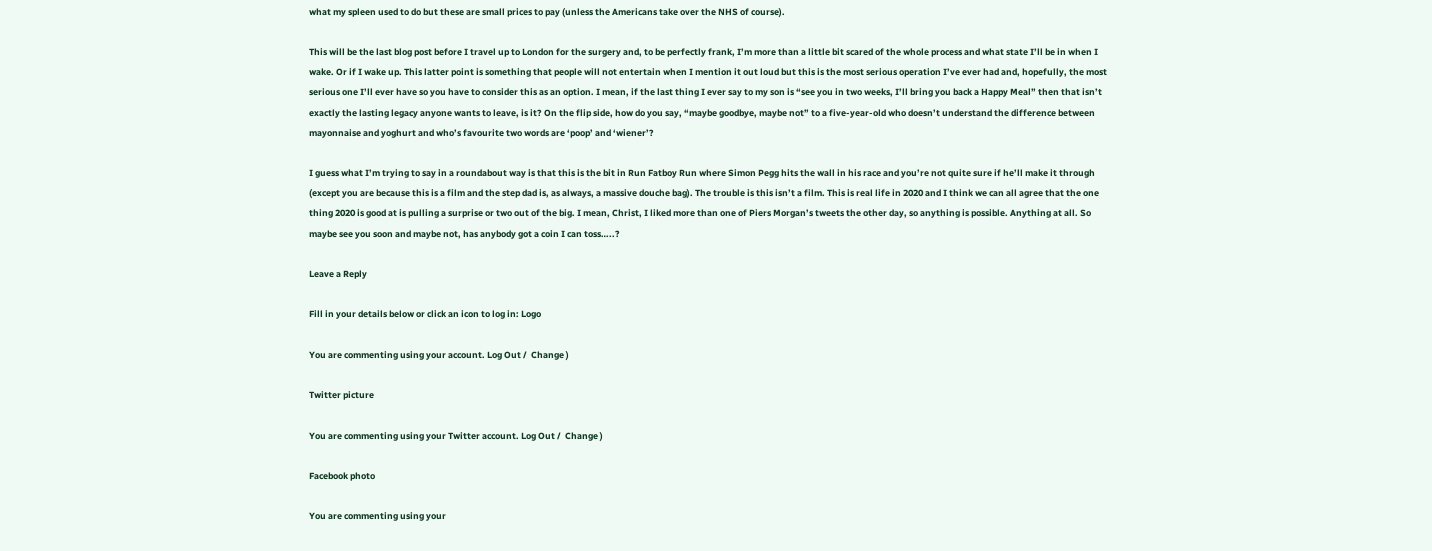what my spleen used to do but these are small prices to pay (unless the Americans take over the NHS of course).

This will be the last blog post before I travel up to London for the surgery and, to be perfectly frank, I’m more than a little bit scared of the whole process and what state I’ll be in when I wake. Or if I wake up. This latter point is something that people will not entertain when I mention it out loud but this is the most serious operation I’ve ever had and, hopefully, the most serious one I’ll ever have so you have to consider this as an option. I mean, if the last thing I ever say to my son is “see you in two weeks, I’ll bring you back a Happy Meal” then that isn’t exactly the lasting legacy anyone wants to leave, is it? On the flip side, how do you say, “maybe goodbye, maybe not” to a five-year-old who doesn’t understand the difference between mayonnaise and yoghurt and who’s favourite two words are ‘poop’ and ‘wiener’?

I guess what I’m trying to say in a roundabout way is that this is the bit in Run Fatboy Run where Simon Pegg hits the wall in his race and you’re not quite sure if he’ll make it through (except you are because this is a film and the step dad is, as always, a massive douche bag). The trouble is this isn’t a film. This is real life in 2020 and I think we can all agree that the one thing 2020 is good at is pulling a surprise or two out of the big. I mean, Christ, I liked more than one of Piers Morgan’s tweets the other day, so anything is possible. Anything at all. So maybe see you soon and maybe not, has anybody got a coin I can toss…..?

Leave a Reply

Fill in your details below or click an icon to log in: Logo

You are commenting using your account. Log Out /  Change )

Twitter picture

You are commenting using your Twitter account. Log Out /  Change )

Facebook photo

You are commenting using your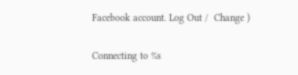Facebook account. Log Out /  Change )

Connecting to %s